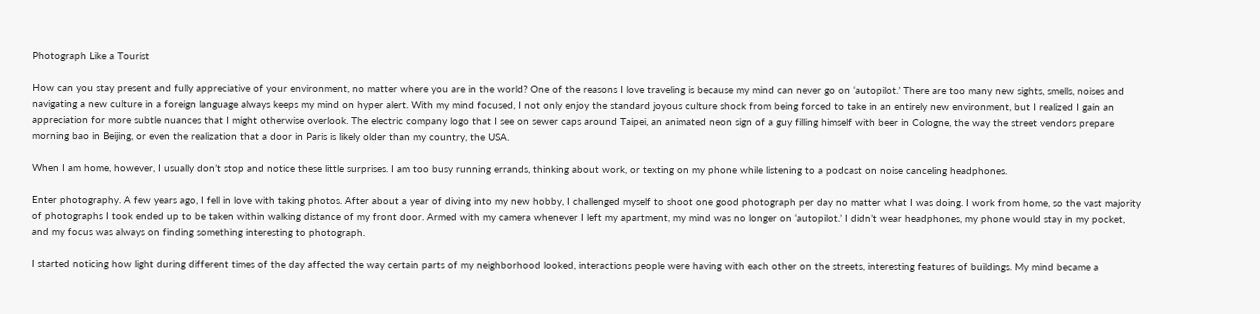Photograph Like a Tourist

How can you stay present and fully appreciative of your environment, no matter where you are in the world? One of the reasons I love traveling is because my mind can never go on ‘autopilot.’ There are too many new sights, smells, noises and navigating a new culture in a foreign language always keeps my mind on hyper alert. With my mind focused, I not only enjoy the standard joyous culture shock from being forced to take in an entirely new environment, but I realized I gain an appreciation for more subtle nuances that I might otherwise overlook. The electric company logo that I see on sewer caps around Taipei, an animated neon sign of a guy filling himself with beer in Cologne, the way the street vendors prepare morning bao in Beijing, or even the realization that a door in Paris is likely older than my country, the USA.

When I am home, however, I usually don’t stop and notice these little surprises. I am too busy running errands, thinking about work, or texting on my phone while listening to a podcast on noise canceling headphones.

Enter photography. A few years ago, I fell in love with taking photos. After about a year of diving into my new hobby, I challenged myself to shoot one good photograph per day no matter what I was doing. I work from home, so the vast majority of photographs I took ended up to be taken within walking distance of my front door. Armed with my camera whenever I left my apartment, my mind was no longer on ‘autopilot.’ I didn’t wear headphones, my phone would stay in my pocket, and my focus was always on finding something interesting to photograph.

I started noticing how light during different times of the day affected the way certain parts of my neighborhood looked, interactions people were having with each other on the streets, interesting features of buildings. My mind became a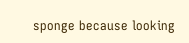sponge because looking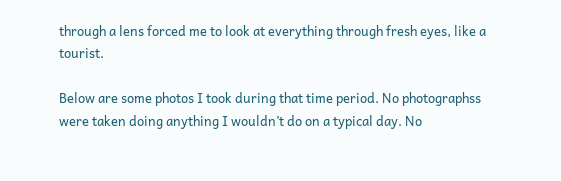through a lens forced me to look at everything through fresh eyes, like a tourist.

Below are some photos I took during that time period. No photographss were taken doing anything I wouldn’t do on a typical day. No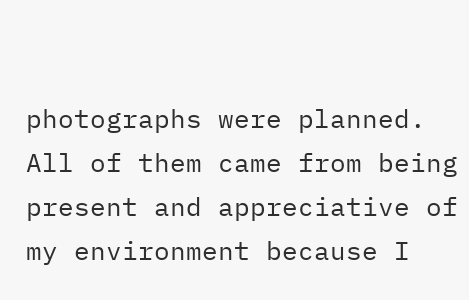photographs were planned. All of them came from being present and appreciative of my environment because I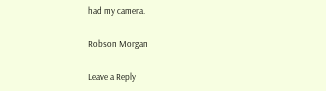had my camera.

Robson Morgan

Leave a Reply